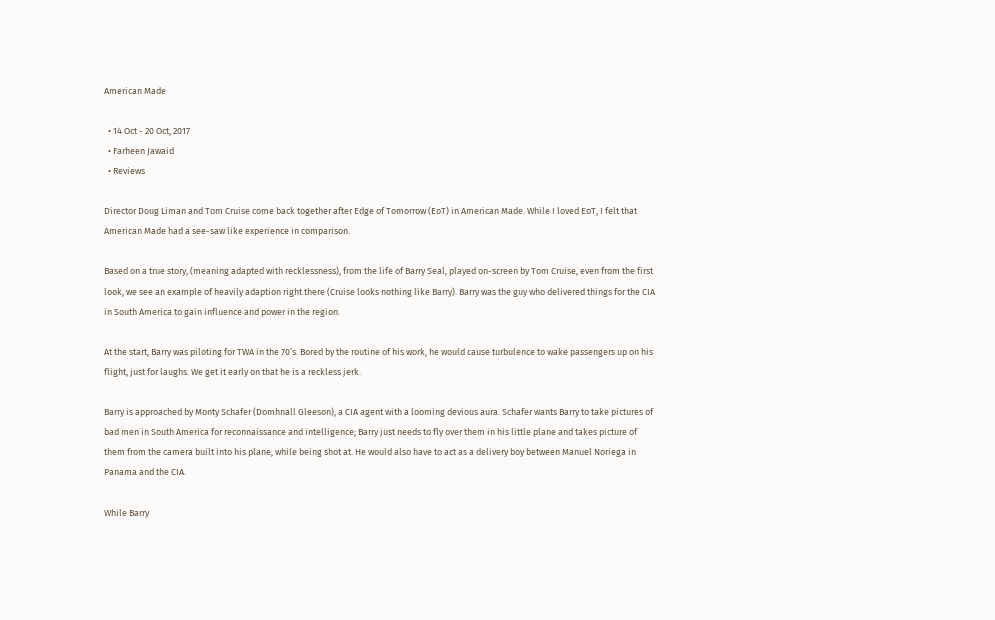American Made

  • 14 Oct - 20 Oct, 2017
  • Farheen Jawaid
  • Reviews

Director Doug Liman and Tom Cruise come back together after Edge of Tomorrow (EoT) in American Made. While I loved EoT, I felt that American Made had a see-saw like experience in comparison.

Based on a true story, (meaning adapted with recklessness), from the life of Barry Seal, played on-screen by Tom Cruise, even from the first look, we see an example of heavily adaption right there (Cruise looks nothing like Barry). Barry was the guy who delivered things for the CIA in South America to gain influence and power in the region.

At the start, Barry was piloting for TWA in the 70’s. Bored by the routine of his work, he would cause turbulence to wake passengers up on his flight, just for laughs. We get it early on that he is a reckless jerk.

Barry is approached by Monty Schafer (Domhnall Gleeson), a CIA agent with a looming devious aura. Schafer wants Barry to take pictures of bad men in South America for reconnaissance and intelligence; Barry just needs to fly over them in his little plane and takes picture of them from the camera built into his plane, while being shot at. He would also have to act as a delivery boy between Manuel Noriega in Panama and the CIA.

While Barry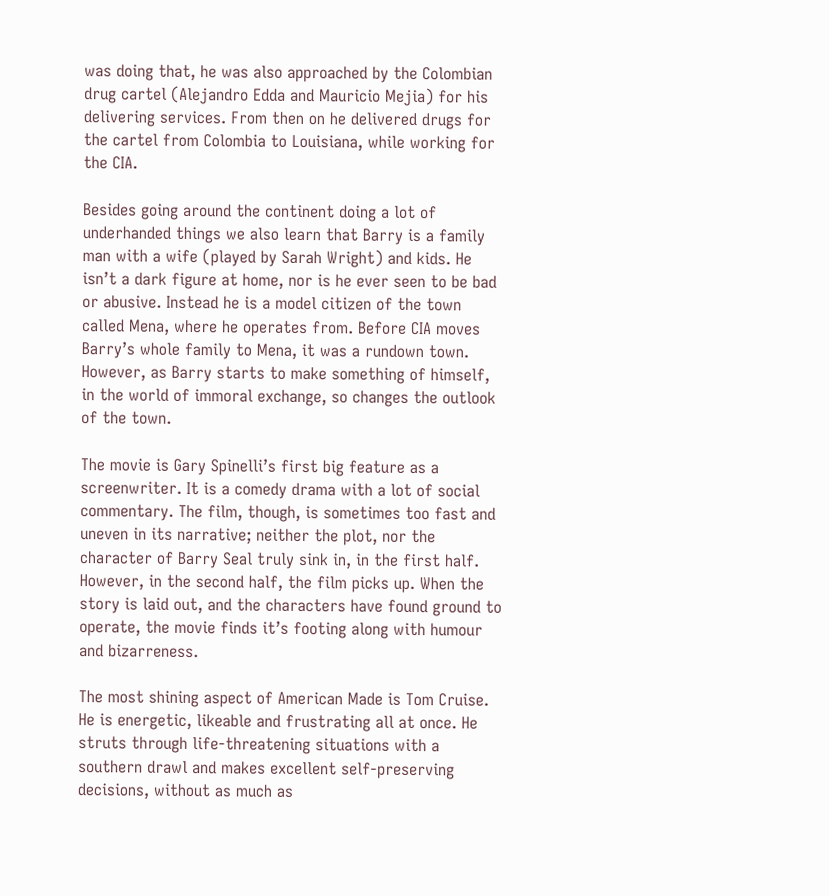was doing that, he was also approached by the Colombian drug cartel (Alejandro Edda and Mauricio Mejia) for his delivering services. From then on he delivered drugs for the cartel from Colombia to Louisiana, while working for the CIA.

Besides going around the continent doing a lot of underhanded things we also learn that Barry is a family man with a wife (played by Sarah Wright) and kids. He isn’t a dark figure at home, nor is he ever seen to be bad or abusive. Instead he is a model citizen of the town called Mena, where he operates from. Before CIA moves Barry’s whole family to Mena, it was a rundown town. However, as Barry starts to make something of himself, in the world of immoral exchange, so changes the outlook of the town.

The movie is Gary Spinelli’s first big feature as a screenwriter. It is a comedy drama with a lot of social commentary. The film, though, is sometimes too fast and uneven in its narrative; neither the plot, nor the character of Barry Seal truly sink in, in the first half. However, in the second half, the film picks up. When the story is laid out, and the characters have found ground to operate, the movie finds it’s footing along with humour and bizarreness.

The most shining aspect of American Made is Tom Cruise. He is energetic, likeable and frustrating all at once. He struts through life-threatening situations with a southern drawl and makes excellent self-preserving decisions, without as much as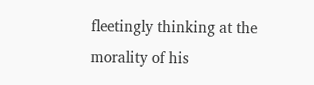fleetingly thinking at the morality of his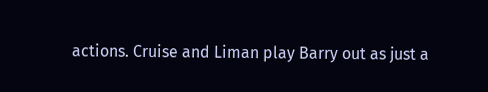actions. Cruise and Liman play Barry out as just a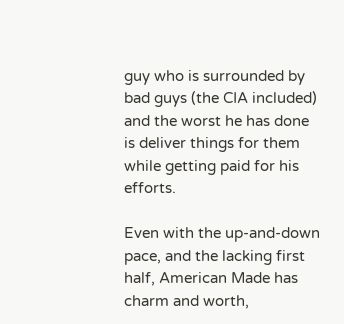guy who is surrounded by bad guys (the CIA included) and the worst he has done is deliver things for them while getting paid for his efforts.

Even with the up-and-down pace, and the lacking first half, American Made has charm and worth,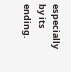especially by its ending.